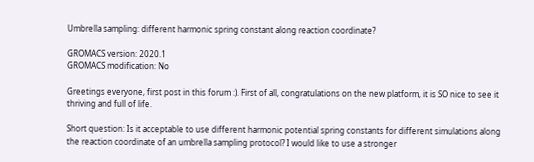Umbrella sampling: different harmonic spring constant along reaction coordinate?

GROMACS version: 2020.1
GROMACS modification: No

Greetings everyone, first post in this forum :). First of all, congratulations on the new platform, it is SO nice to see it thriving and full of life.

Short question: Is it acceptable to use different harmonic potential spring constants for different simulations along the reaction coordinate of an umbrella sampling protocol? I would like to use a stronger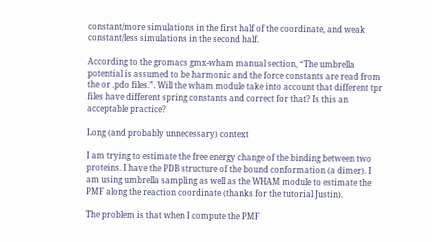constant/more simulations in the first half of the coordinate, and weak constant/less simulations in the second half.

According to the gromacs gmx-wham manual section, “The umbrella potential is assumed to be harmonic and the force constants are read from the or .pdo files.”. Will the wham module take into account that different tpr files have different spring constants and correct for that? Is this an acceptable practice?

Long (and probably unnecessary) context

I am trying to estimate the free energy change of the binding between two proteins. I have the PDB structure of the bound conformation (a dimer). I am using umbrella sampling as well as the WHAM module to estimate the PMF along the reaction coordinate (thanks for the tutorial Justin).

The problem is that when I compute the PMF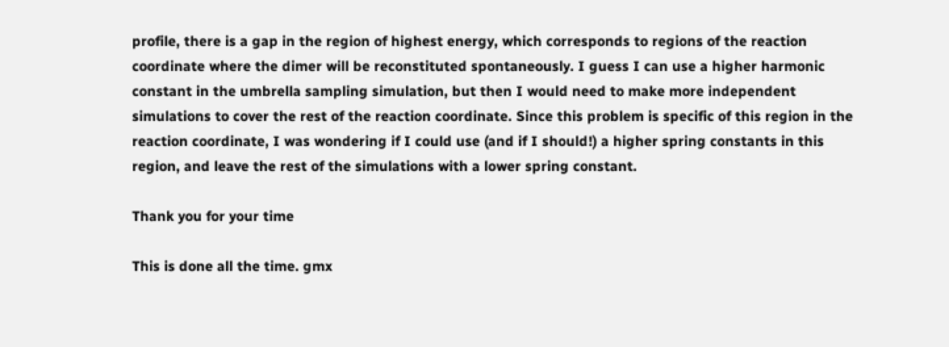profile, there is a gap in the region of highest energy, which corresponds to regions of the reaction coordinate where the dimer will be reconstituted spontaneously. I guess I can use a higher harmonic constant in the umbrella sampling simulation, but then I would need to make more independent simulations to cover the rest of the reaction coordinate. Since this problem is specific of this region in the reaction coordinate, I was wondering if I could use (and if I should!) a higher spring constants in this region, and leave the rest of the simulations with a lower spring constant.

Thank you for your time

This is done all the time. gmx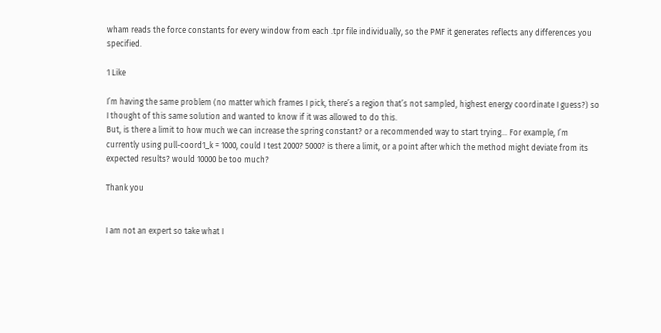wham reads the force constants for every window from each .tpr file individually, so the PMF it generates reflects any differences you specified.

1 Like

I’m having the same problem (no matter which frames I pick, there’s a region that’s not sampled, highest energy coordinate I guess?) so I thought of this same solution and wanted to know if it was allowed to do this.
But, is there a limit to how much we can increase the spring constant? or a recommended way to start trying… For example, I’m currently using pull-coord1_k = 1000, could I test 2000? 5000? is there a limit, or a point after which the method might deviate from its expected results? would 10000 be too much?

Thank you


I am not an expert so take what I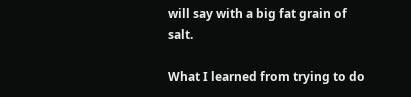will say with a big fat grain of salt.

What I learned from trying to do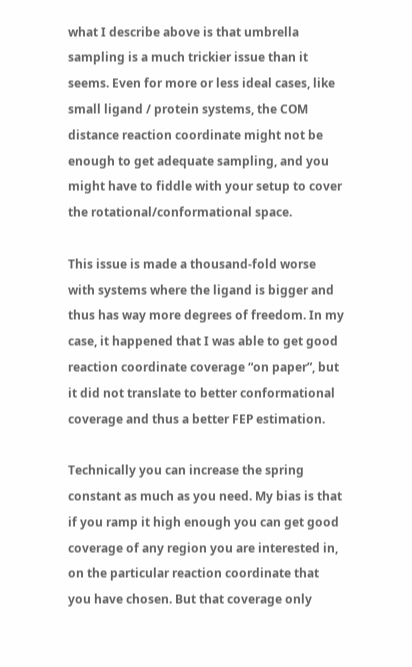what I describe above is that umbrella sampling is a much trickier issue than it seems. Even for more or less ideal cases, like small ligand / protein systems, the COM distance reaction coordinate might not be enough to get adequate sampling, and you might have to fiddle with your setup to cover the rotational/conformational space.

This issue is made a thousand-fold worse with systems where the ligand is bigger and thus has way more degrees of freedom. In my case, it happened that I was able to get good reaction coordinate coverage “on paper”, but it did not translate to better conformational coverage and thus a better FEP estimation.

Technically you can increase the spring constant as much as you need. My bias is that if you ramp it high enough you can get good coverage of any region you are interested in, on the particular reaction coordinate that you have chosen. But that coverage only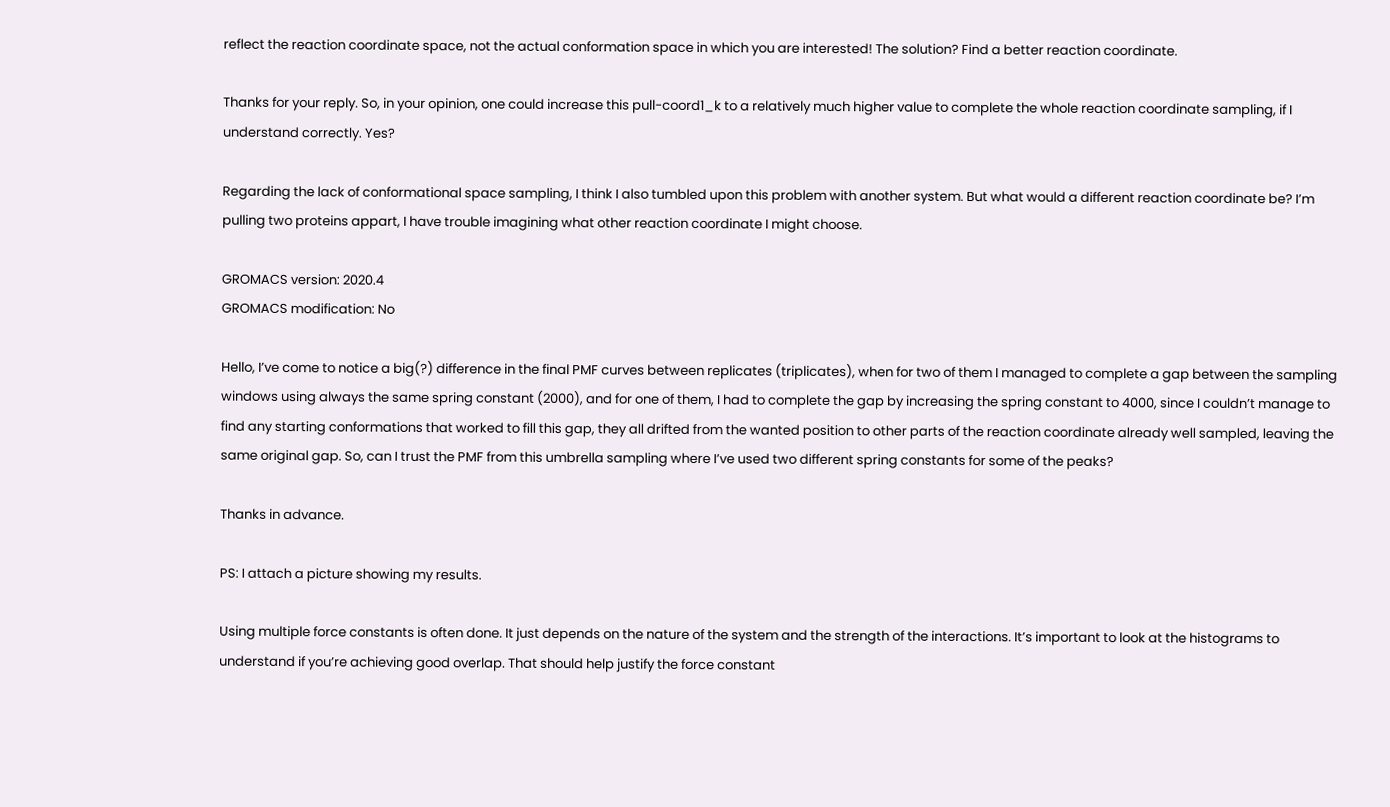reflect the reaction coordinate space, not the actual conformation space in which you are interested! The solution? Find a better reaction coordinate.

Thanks for your reply. So, in your opinion, one could increase this pull-coord1_k to a relatively much higher value to complete the whole reaction coordinate sampling, if I understand correctly. Yes?

Regarding the lack of conformational space sampling, I think I also tumbled upon this problem with another system. But what would a different reaction coordinate be? I’m pulling two proteins appart, I have trouble imagining what other reaction coordinate I might choose.

GROMACS version: 2020.4
GROMACS modification: No

Hello, I’ve come to notice a big(?) difference in the final PMF curves between replicates (triplicates), when for two of them I managed to complete a gap between the sampling windows using always the same spring constant (2000), and for one of them, I had to complete the gap by increasing the spring constant to 4000, since I couldn’t manage to find any starting conformations that worked to fill this gap, they all drifted from the wanted position to other parts of the reaction coordinate already well sampled, leaving the same original gap. So, can I trust the PMF from this umbrella sampling where I’ve used two different spring constants for some of the peaks?

Thanks in advance.

PS: I attach a picture showing my results.

Using multiple force constants is often done. It just depends on the nature of the system and the strength of the interactions. It’s important to look at the histograms to understand if you’re achieving good overlap. That should help justify the force constant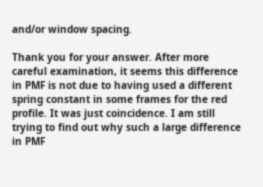and/or window spacing.

Thank you for your answer. After more careful examination, it seems this difference in PMF is not due to having used a different spring constant in some frames for the red profile. It was just coincidence. I am still trying to find out why such a large difference in PMF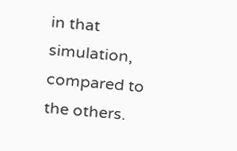in that simulation, compared to the others.